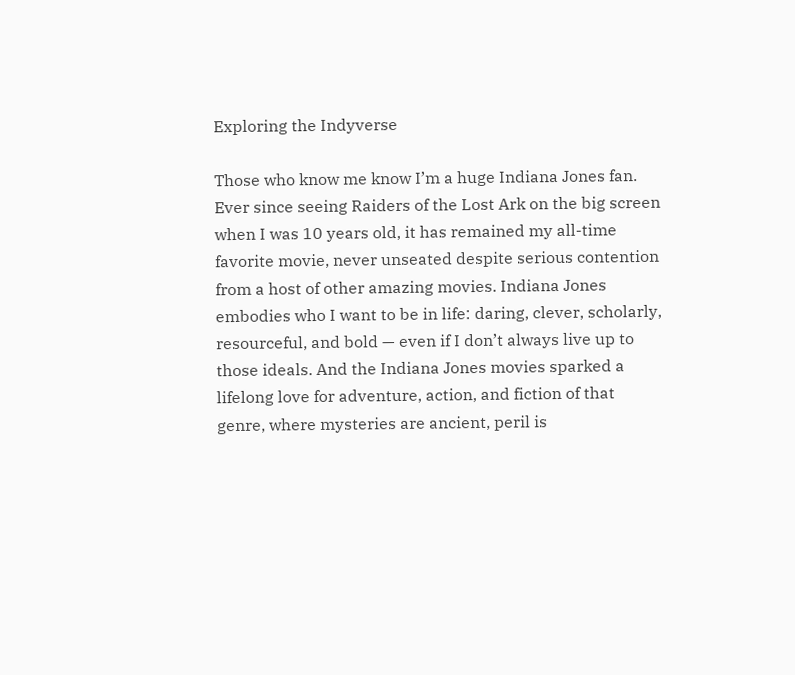Exploring the Indyverse

Those who know me know I’m a huge Indiana Jones fan. Ever since seeing Raiders of the Lost Ark on the big screen when I was 10 years old, it has remained my all-time favorite movie, never unseated despite serious contention from a host of other amazing movies. Indiana Jones embodies who I want to be in life: daring, clever, scholarly, resourceful, and bold — even if I don’t always live up to those ideals. And the Indiana Jones movies sparked a lifelong love for adventure, action, and fiction of that genre, where mysteries are ancient, peril is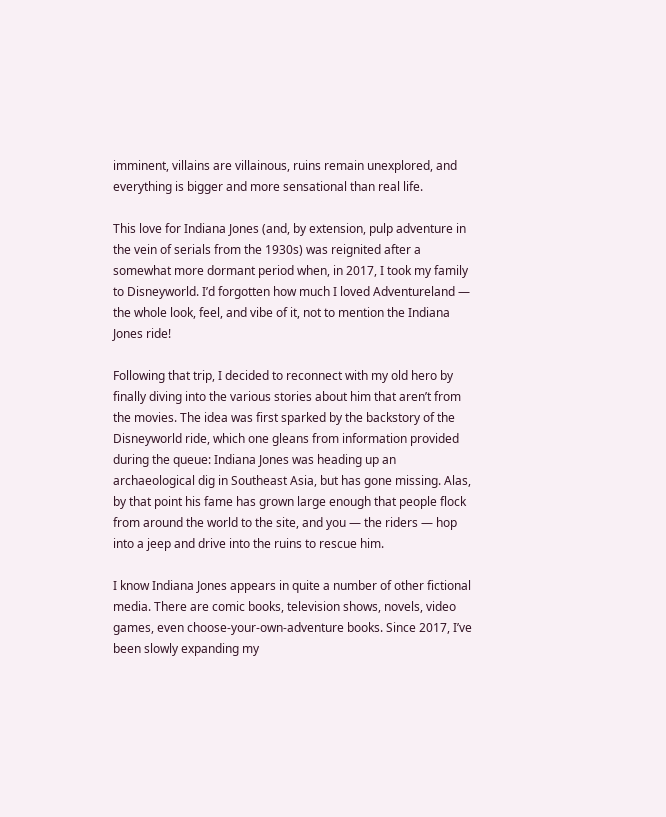imminent, villains are villainous, ruins remain unexplored, and everything is bigger and more sensational than real life.

This love for Indiana Jones (and, by extension, pulp adventure in the vein of serials from the 1930s) was reignited after a somewhat more dormant period when, in 2017, I took my family to Disneyworld. I’d forgotten how much I loved Adventureland — the whole look, feel, and vibe of it, not to mention the Indiana Jones ride!

Following that trip, I decided to reconnect with my old hero by finally diving into the various stories about him that aren’t from the movies. The idea was first sparked by the backstory of the Disneyworld ride, which one gleans from information provided during the queue: Indiana Jones was heading up an archaeological dig in Southeast Asia, but has gone missing. Alas, by that point his fame has grown large enough that people flock from around the world to the site, and you — the riders — hop into a jeep and drive into the ruins to rescue him.

I know Indiana Jones appears in quite a number of other fictional media. There are comic books, television shows, novels, video games, even choose-your-own-adventure books. Since 2017, I’ve been slowly expanding my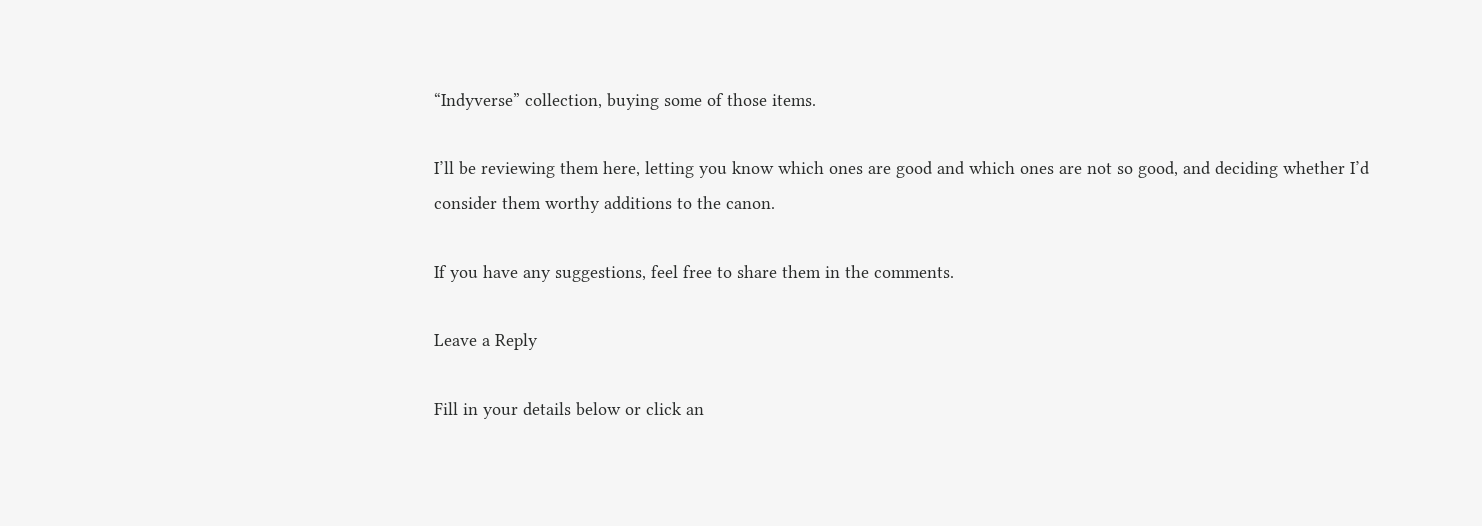“Indyverse” collection, buying some of those items.

I’ll be reviewing them here, letting you know which ones are good and which ones are not so good, and deciding whether I’d consider them worthy additions to the canon.

If you have any suggestions, feel free to share them in the comments.

Leave a Reply

Fill in your details below or click an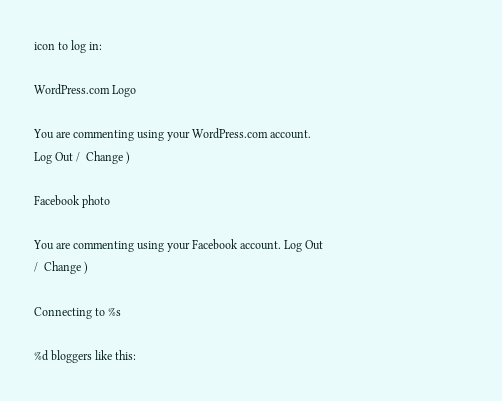icon to log in:

WordPress.com Logo

You are commenting using your WordPress.com account. Log Out /  Change )

Facebook photo

You are commenting using your Facebook account. Log Out /  Change )

Connecting to %s

%d bloggers like this: